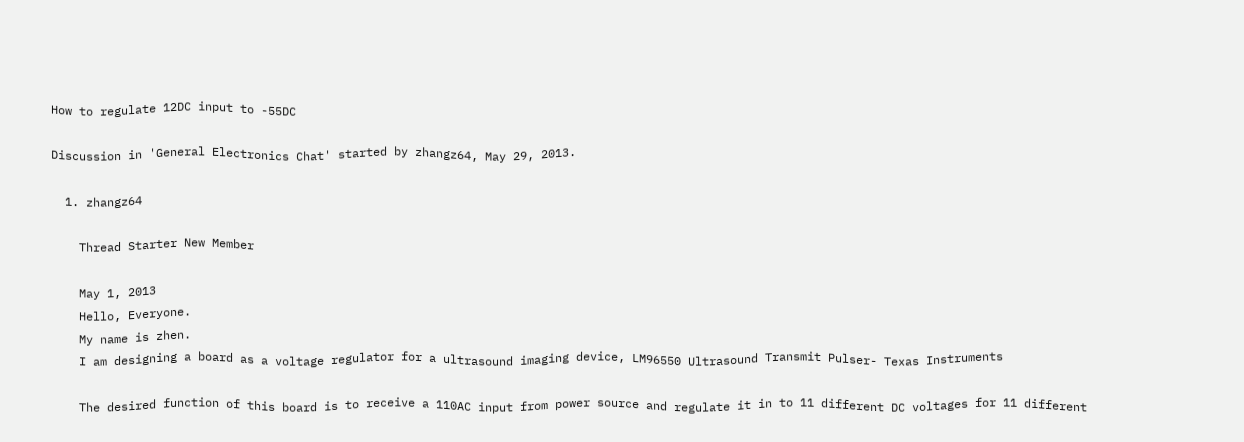How to regulate 12DC input to -55DC

Discussion in 'General Electronics Chat' started by zhangz64, May 29, 2013.

  1. zhangz64

    Thread Starter New Member

    May 1, 2013
    Hello, Everyone.
    My name is zhen.
    I am designing a board as a voltage regulator for a ultrasound imaging device, LM96550 Ultrasound Transmit Pulser- Texas Instruments

    The desired function of this board is to receive a 110AC input from power source and regulate it in to 11 different DC voltages for 11 different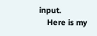input.
    Here is my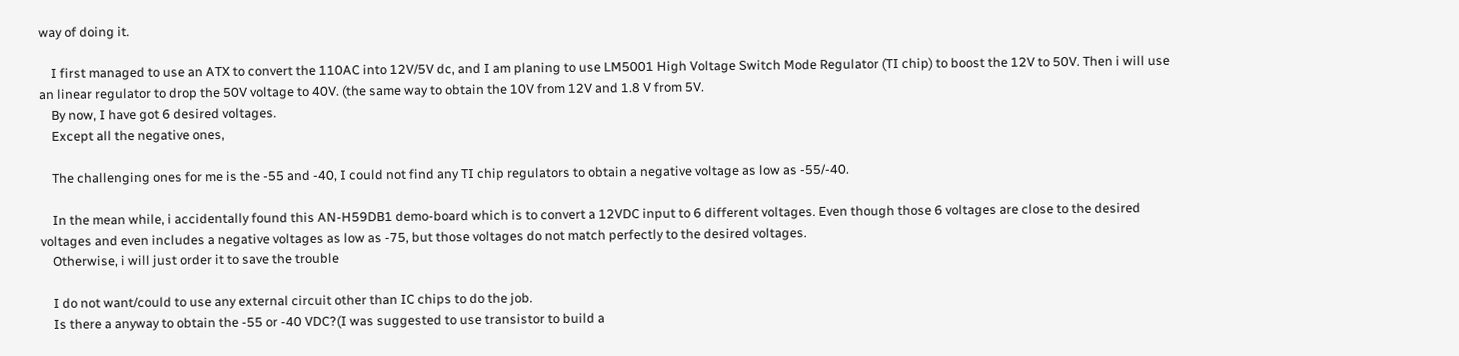way of doing it.

    I first managed to use an ATX to convert the 110AC into 12V/5V dc, and I am planing to use LM5001 High Voltage Switch Mode Regulator (TI chip) to boost the 12V to 50V. Then i will use an linear regulator to drop the 50V voltage to 40V. (the same way to obtain the 10V from 12V and 1.8 V from 5V.
    By now, I have got 6 desired voltages.
    Except all the negative ones,

    The challenging ones for me is the -55 and -40, I could not find any TI chip regulators to obtain a negative voltage as low as -55/-40.

    In the mean while, i accidentally found this AN-H59DB1 demo-board which is to convert a 12VDC input to 6 different voltages. Even though those 6 voltages are close to the desired voltages and even includes a negative voltages as low as -75, but those voltages do not match perfectly to the desired voltages.
    Otherwise, i will just order it to save the trouble

    I do not want/could to use any external circuit other than IC chips to do the job.
    Is there a anyway to obtain the -55 or -40 VDC?(I was suggested to use transistor to build a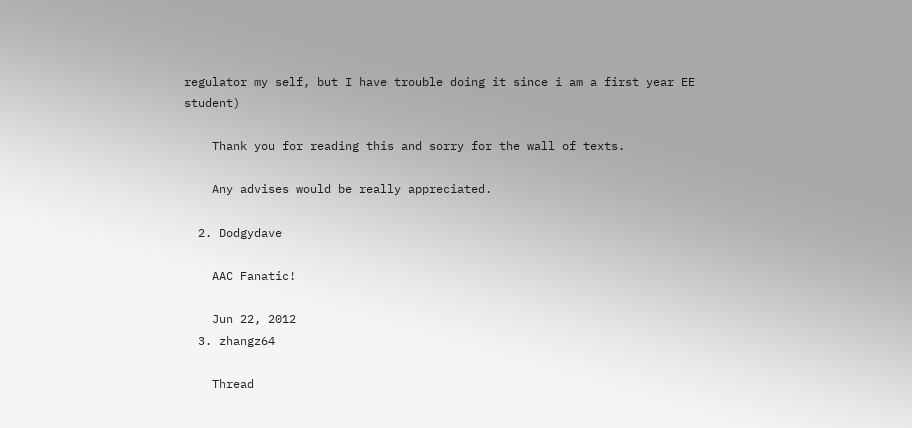regulator my self, but I have trouble doing it since i am a first year EE student)

    Thank you for reading this and sorry for the wall of texts.

    Any advises would be really appreciated.

  2. Dodgydave

    AAC Fanatic!

    Jun 22, 2012
  3. zhangz64

    Thread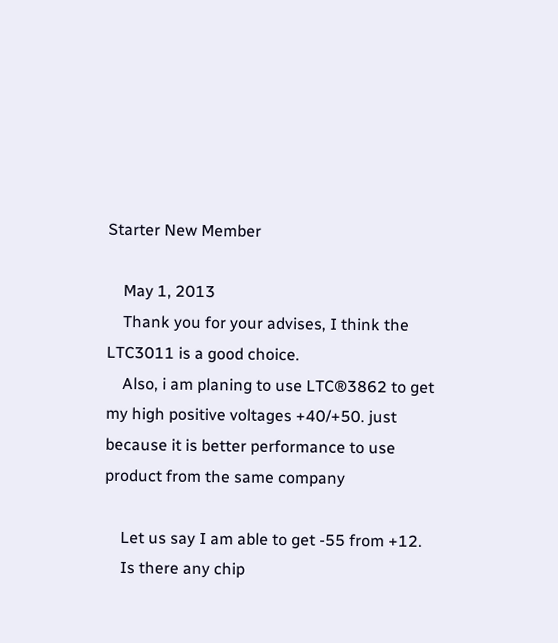Starter New Member

    May 1, 2013
    Thank you for your advises, I think the LTC3011 is a good choice.
    Also, i am planing to use LTC®3862 to get my high positive voltages +40/+50. just because it is better performance to use product from the same company

    Let us say I am able to get -55 from +12.
    Is there any chip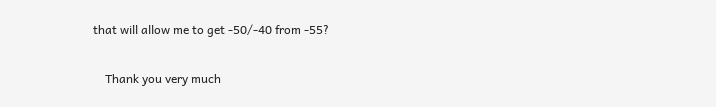that will allow me to get -50/-40 from -55?

    Thank you very much